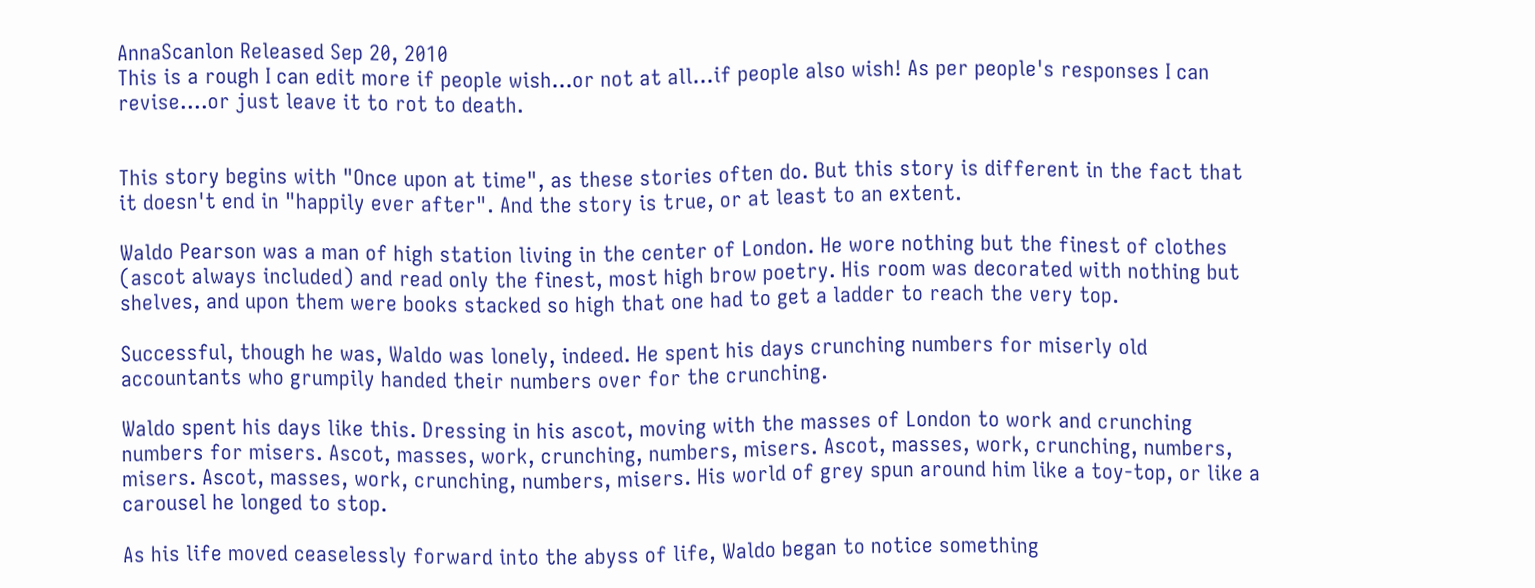AnnaScanlon Released Sep 20, 2010
This is a rough I can edit more if people wish...or not at all...if people also wish! As per people's responses I can revise....or just leave it to rot to death.


This story begins with "Once upon at time", as these stories often do. But this story is different in the fact that it doesn't end in "happily ever after". And the story is true, or at least to an extent.

Waldo Pearson was a man of high station living in the center of London. He wore nothing but the finest of clothes (ascot always included) and read only the finest, most high brow poetry. His room was decorated with nothing but shelves, and upon them were books stacked so high that one had to get a ladder to reach the very top.

Successful, though he was, Waldo was lonely, indeed. He spent his days crunching numbers for miserly old accountants who grumpily handed their numbers over for the crunching.

Waldo spent his days like this. Dressing in his ascot, moving with the masses of London to work and crunching numbers for misers. Ascot, masses, work, crunching, numbers, misers. Ascot, masses, work, crunching, numbers, misers. Ascot, masses, work, crunching, numbers, misers. His world of grey spun around him like a toy-top, or like a carousel he longed to stop.

As his life moved ceaselessly forward into the abyss of life, Waldo began to notice something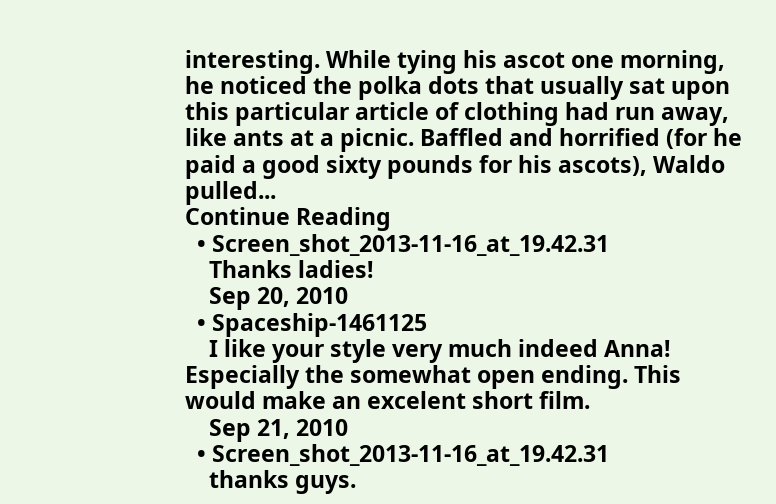interesting. While tying his ascot one morning, he noticed the polka dots that usually sat upon this particular article of clothing had run away, like ants at a picnic. Baffled and horrified (for he paid a good sixty pounds for his ascots), Waldo pulled...
Continue Reading
  • Screen_shot_2013-11-16_at_19.42.31
    Thanks ladies!
    Sep 20, 2010
  • Spaceship-1461125
    I like your style very much indeed Anna! Especially the somewhat open ending. This would make an excelent short film.
    Sep 21, 2010
  • Screen_shot_2013-11-16_at_19.42.31
    thanks guys.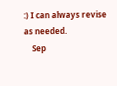:) I can always revise as needed.
    Sep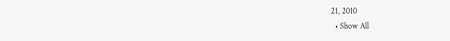21, 2010
  • Show All